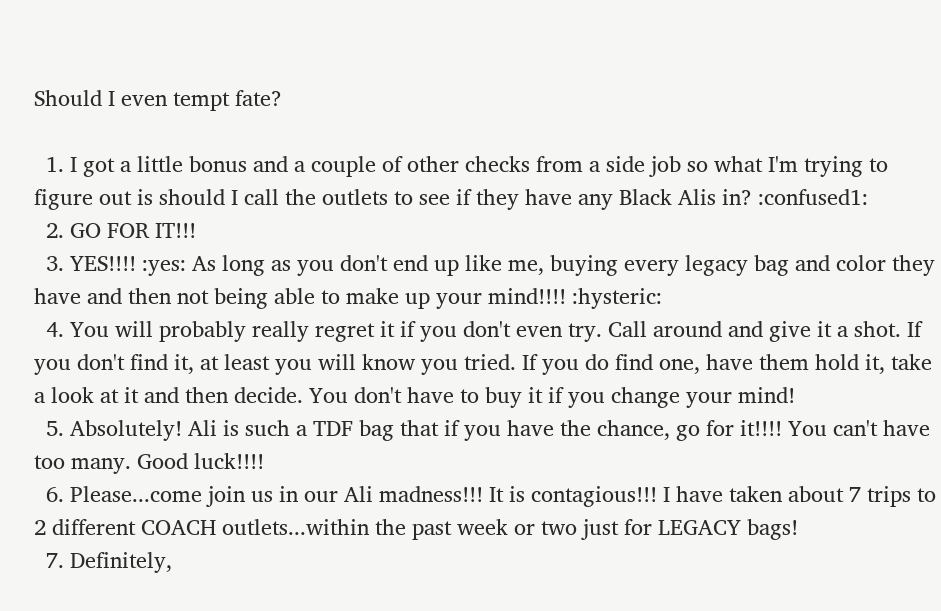Should I even tempt fate?

  1. I got a little bonus and a couple of other checks from a side job so what I'm trying to figure out is should I call the outlets to see if they have any Black Alis in? :confused1:
  2. GO FOR IT!!!
  3. YES!!!! :yes: As long as you don't end up like me, buying every legacy bag and color they have and then not being able to make up your mind!!!! :hysteric:
  4. You will probably really regret it if you don't even try. Call around and give it a shot. If you don't find it, at least you will know you tried. If you do find one, have them hold it, take a look at it and then decide. You don't have to buy it if you change your mind!
  5. Absolutely! Ali is such a TDF bag that if you have the chance, go for it!!!! You can't have too many. Good luck!!!!
  6. Please...come join us in our Ali madness!!! It is contagious!!! I have taken about 7 trips to 2 different COACH outlets...within the past week or two just for LEGACY bags!
  7. Definitely,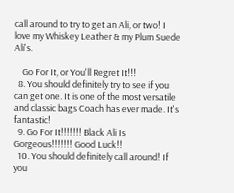call around to try to get an Ali, or two! I love my Whiskey Leather & my Plum Suede Ali's.

    Go For It, or You'll Regret It!!!
  8. You should definitely try to see if you can get one. It is one of the most versatile and classic bags Coach has ever made. It's fantastic!
  9. Go For It!!!!!!! Black Ali Is Gorgeous!!!!!!! Good Luck!!
  10. You should definitely call around! If you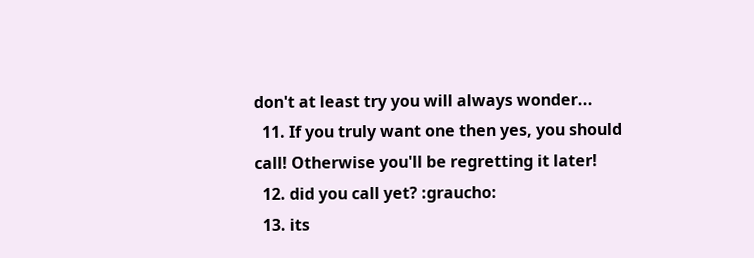don't at least try you will always wonder...
  11. If you truly want one then yes, you should call! Otherwise you'll be regretting it later!
  12. did you call yet? :graucho:
  13. its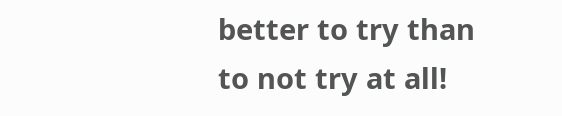better to try than to not try at all!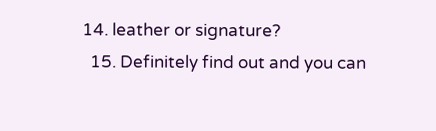14. leather or signature?
  15. Definitely find out and you can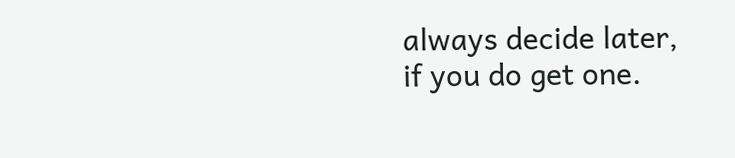always decide later, if you do get one.